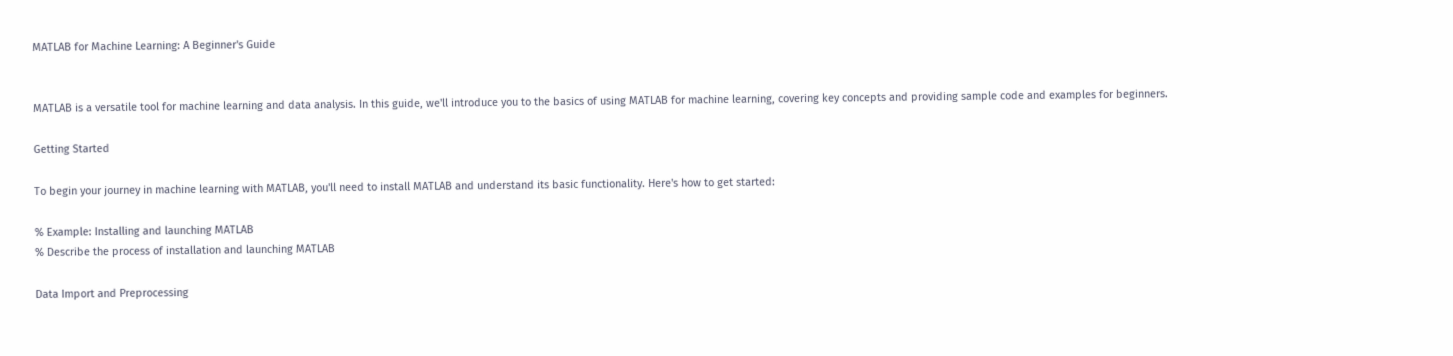MATLAB for Machine Learning: A Beginner's Guide


MATLAB is a versatile tool for machine learning and data analysis. In this guide, we'll introduce you to the basics of using MATLAB for machine learning, covering key concepts and providing sample code and examples for beginners.

Getting Started

To begin your journey in machine learning with MATLAB, you'll need to install MATLAB and understand its basic functionality. Here's how to get started:

% Example: Installing and launching MATLAB
% Describe the process of installation and launching MATLAB

Data Import and Preprocessing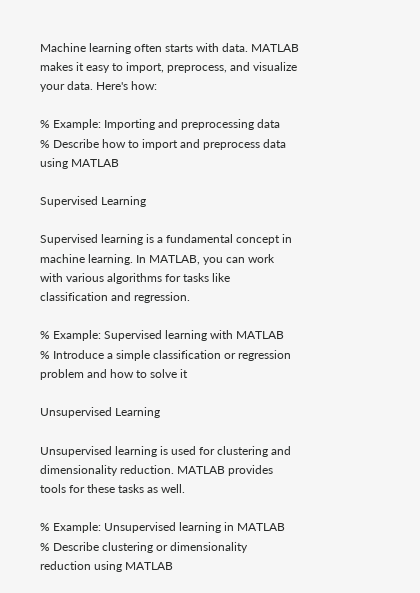Machine learning often starts with data. MATLAB makes it easy to import, preprocess, and visualize your data. Here's how:

% Example: Importing and preprocessing data
% Describe how to import and preprocess data using MATLAB

Supervised Learning

Supervised learning is a fundamental concept in machine learning. In MATLAB, you can work with various algorithms for tasks like classification and regression.

% Example: Supervised learning with MATLAB
% Introduce a simple classification or regression problem and how to solve it

Unsupervised Learning

Unsupervised learning is used for clustering and dimensionality reduction. MATLAB provides tools for these tasks as well.

% Example: Unsupervised learning in MATLAB
% Describe clustering or dimensionality reduction using MATLAB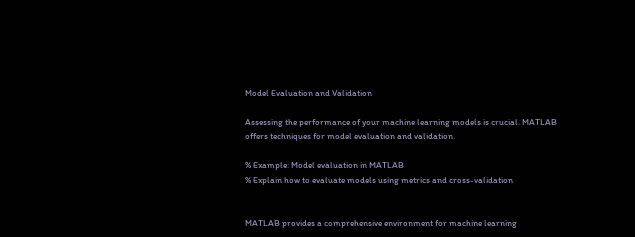Model Evaluation and Validation

Assessing the performance of your machine learning models is crucial. MATLAB offers techniques for model evaluation and validation.

% Example: Model evaluation in MATLAB
% Explain how to evaluate models using metrics and cross-validation


MATLAB provides a comprehensive environment for machine learning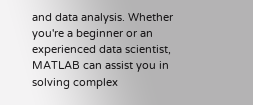and data analysis. Whether you're a beginner or an experienced data scientist, MATLAB can assist you in solving complex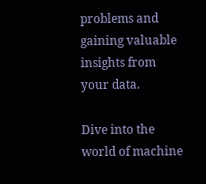problems and gaining valuable insights from your data.

Dive into the world of machine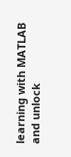learning with MATLAB and unlock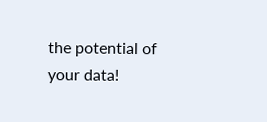the potential of your data!